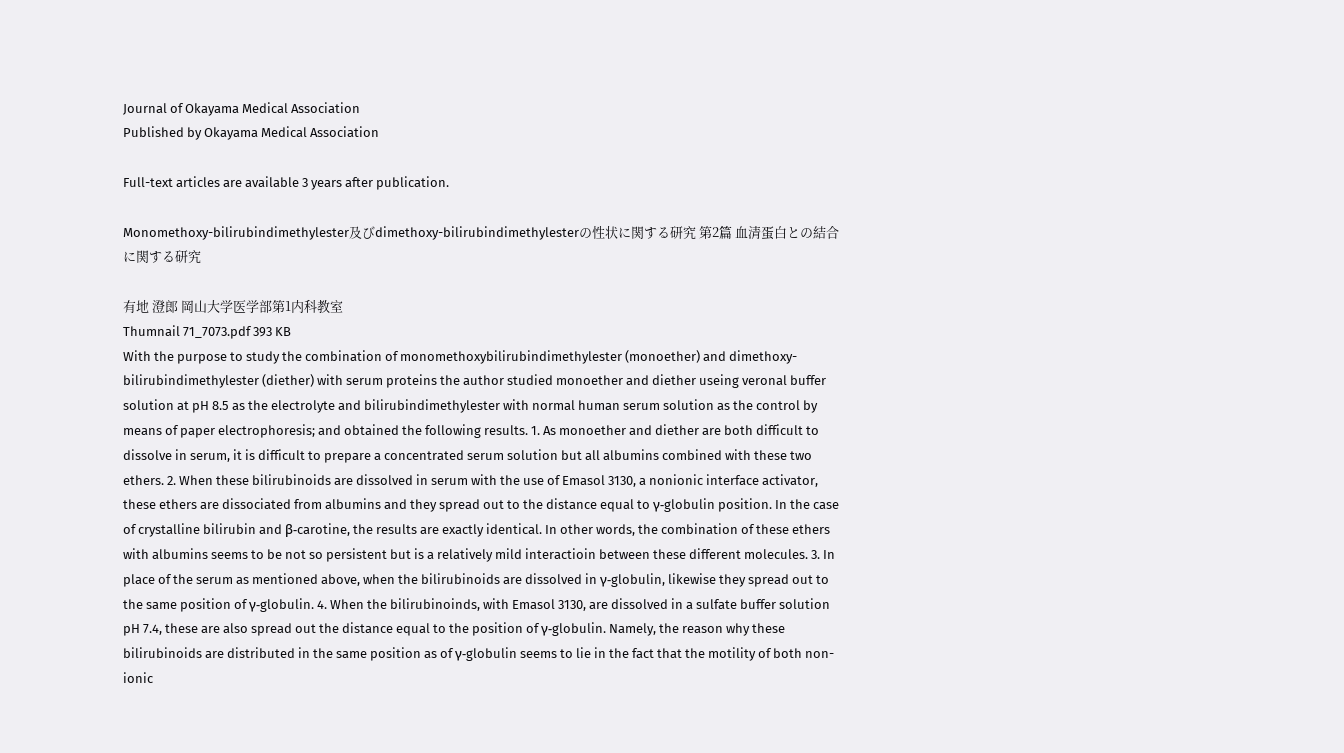Journal of Okayama Medical Association
Published by Okayama Medical Association

Full-text articles are available 3 years after publication.

Monomethoxy-bilirubindimethylester及びdimethoxy-bilirubindimethylesterの性状に関する研究 第2篇 血清蛋白との結合に関する研究

有地 澄郎 岡山大学医学部第1内科教室
Thumnail 71_7073.pdf 393 KB
With the purpose to study the combination of monomethoxybilirubindimethylester (monoether) and dimethoxy-bilirubindimethylester (diether) with serum proteins the author studied monoether and diether useing veronal buffer solution at pH 8.5 as the electrolyte and bilirubindimethylester with normal human serum solution as the control by means of paper electrophoresis; and obtained the following results. 1. As monoether and diether are both difficult to dissolve in serum, it is difficult to prepare a concentrated serum solution but all albumins combined with these two ethers. 2. When these bilirubinoids are dissolved in serum with the use of Emasol 3130, a nonionic interface activator, these ethers are dissociated from albumins and they spread out to the distance equal to γ-globulin position. In the case of crystalline bilirubin and β-carotine, the results are exactly identical. In other words, the combination of these ethers with albumins seems to be not so persistent but is a relatively mild interactioin between these different molecules. 3. In place of the serum as mentioned above, when the bilirubinoids are dissolved in γ-globulin, likewise they spread out to the same position of γ-globulin. 4. When the bilirubinoinds, with Emasol 3130, are dissolved in a sulfate buffer solution pH 7.4, these are also spread out the distance equal to the position of γ-globulin. Namely, the reason why these bilirubinoids are distributed in the same position as of γ-globulin seems to lie in the fact that the motility of both non-ionic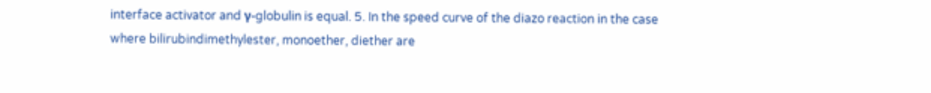interface activator and γ-globulin is equal. 5. In the speed curve of the diazo reaction in the case where bilirubindimethylester, monoether, diether are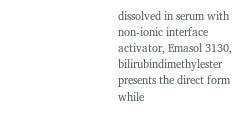dissolved in serum with non-ionic interface activator, Emasol 3130, bilirubindimethylester presents the direct form while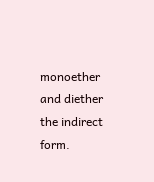monoether and diether the indirect form.